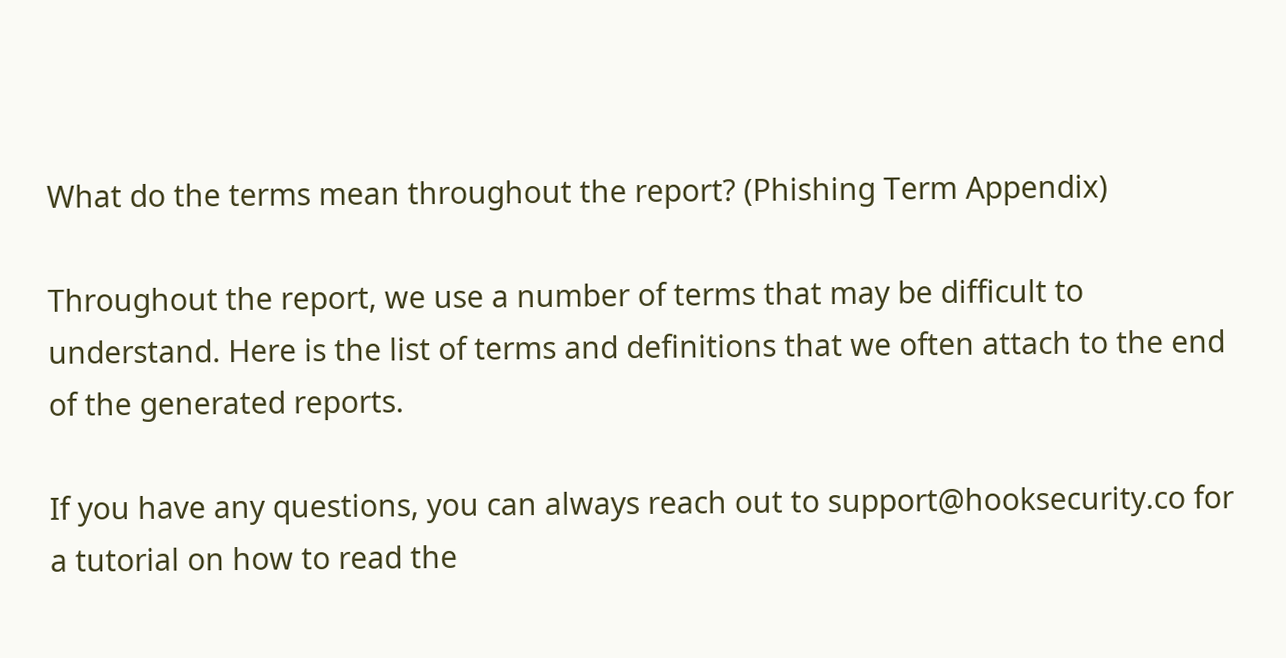What do the terms mean throughout the report? (Phishing Term Appendix)

Throughout the report, we use a number of terms that may be difficult to understand. Here is the list of terms and definitions that we often attach to the end of the generated reports.

If you have any questions, you can always reach out to support@hooksecurity.co for a tutorial on how to read the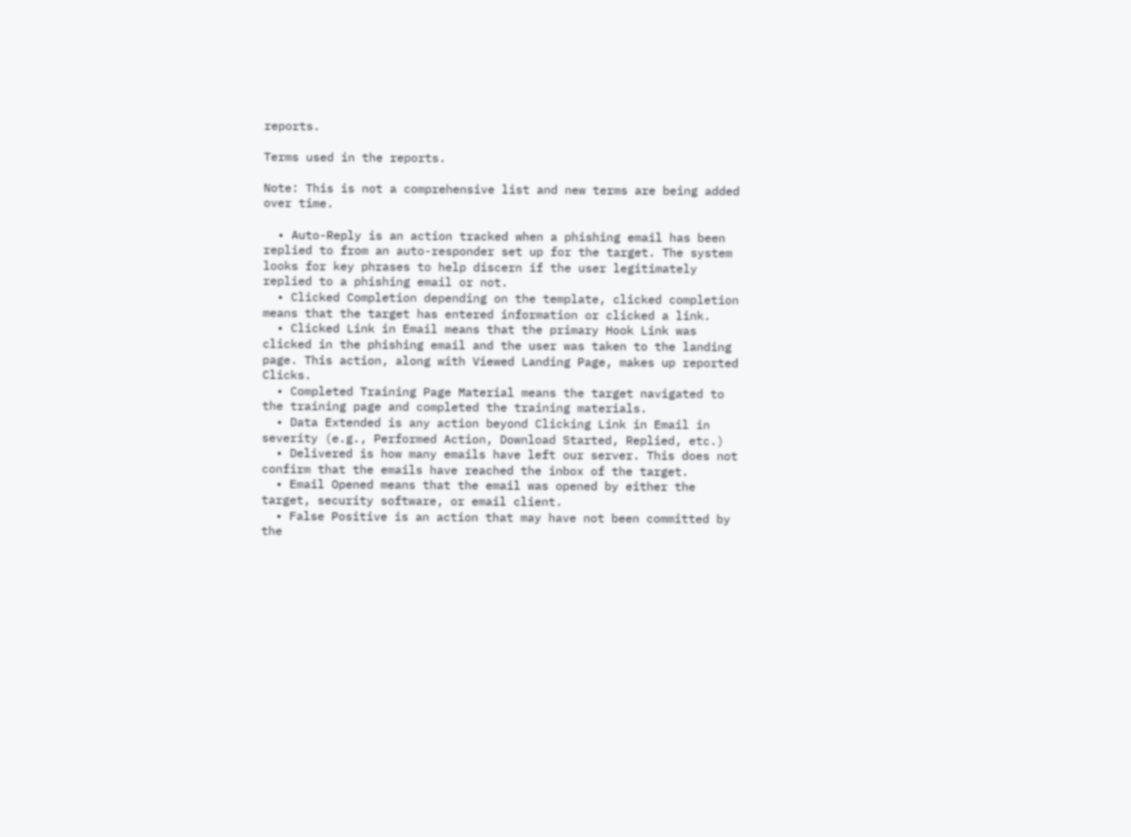reports.

Terms used in the reports.

Note: This is not a comprehensive list and new terms are being added over time.

  • Auto-Reply is an action tracked when a phishing email has been replied to from an auto-responder set up for the target. The system looks for key phrases to help discern if the user legitimately replied to a phishing email or not.
  • Clicked Completion depending on the template, clicked completion means that the target has entered information or clicked a link.
  • Clicked Link in Email means that the primary Hook Link was clicked in the phishing email and the user was taken to the landing page. This action, along with Viewed Landing Page, makes up reported Clicks.
  • Completed Training Page Material means the target navigated to the training page and completed the training materials.
  • Data Extended is any action beyond Clicking Link in Email in severity (e.g., Performed Action, Download Started, Replied, etc.)
  • Delivered is how many emails have left our server. This does not confirm that the emails have reached the inbox of the target.
  • Email Opened means that the email was opened by either the target, security software, or email client.
  • False Positive is an action that may have not been committed by the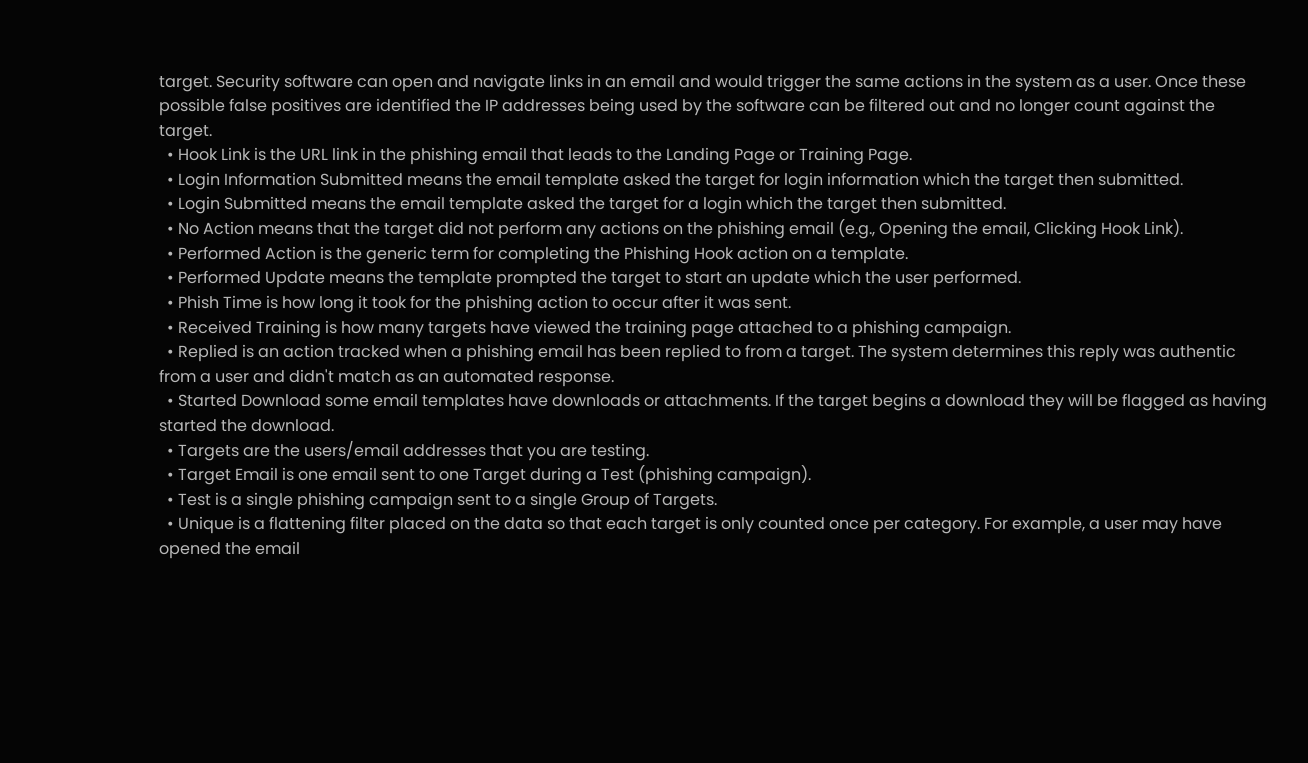target. Security software can open and navigate links in an email and would trigger the same actions in the system as a user. Once these possible false positives are identified the IP addresses being used by the software can be filtered out and no longer count against the target.
  • Hook Link is the URL link in the phishing email that leads to the Landing Page or Training Page.
  • Login Information Submitted means the email template asked the target for login information which the target then submitted.
  • Login Submitted means the email template asked the target for a login which the target then submitted.
  • No Action means that the target did not perform any actions on the phishing email (e.g., Opening the email, Clicking Hook Link).
  • Performed Action is the generic term for completing the Phishing Hook action on a template.
  • Performed Update means the template prompted the target to start an update which the user performed.
  • Phish Time is how long it took for the phishing action to occur after it was sent.
  • Received Training is how many targets have viewed the training page attached to a phishing campaign.
  • Replied is an action tracked when a phishing email has been replied to from a target. The system determines this reply was authentic from a user and didn't match as an automated response.
  • Started Download some email templates have downloads or attachments. If the target begins a download they will be flagged as having started the download.
  • Targets are the users/email addresses that you are testing.
  • Target Email is one email sent to one Target during a Test (phishing campaign).
  • Test is a single phishing campaign sent to a single Group of Targets.
  • Unique is a flattening filter placed on the data so that each target is only counted once per category. For example, a user may have opened the email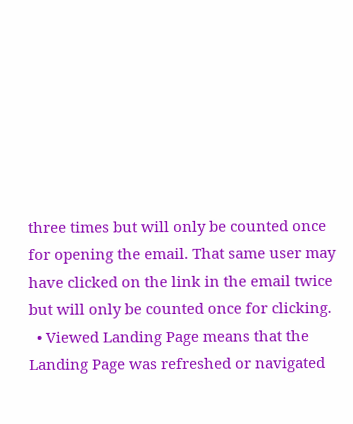three times but will only be counted once for opening the email. That same user may have clicked on the link in the email twice but will only be counted once for clicking.
  • Viewed Landing Page means that the Landing Page was refreshed or navigated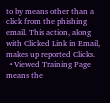to by means other than a click from the phishing email. This action, along with Clicked Link in Email, makes up reported Clicks.
  • Viewed Training Page means the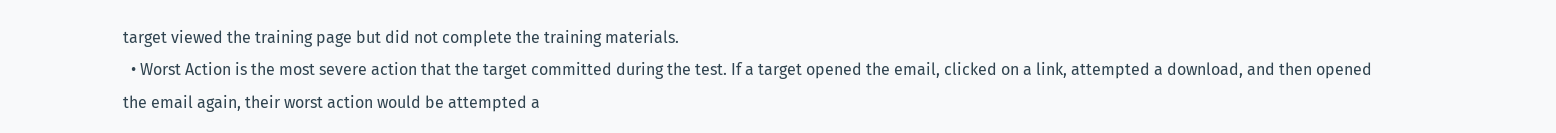target viewed the training page but did not complete the training materials.
  • Worst Action is the most severe action that the target committed during the test. If a target opened the email, clicked on a link, attempted a download, and then opened the email again, their worst action would be attempted a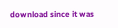download since it was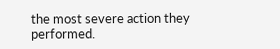the most severe action they performed.